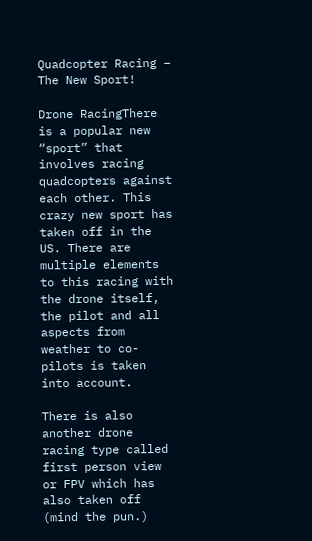Quadcopter Racing – The New Sport!

Drone RacingThere is a popular new “sport” that involves racing quadcopters against each other. This crazy new sport has taken off in the US. There are multiple elements to this racing with the drone itself, the pilot and all aspects from weather to co-pilots is taken into account.

There is also another drone racing type called first person view or FPV which has also taken off (mind the pun.)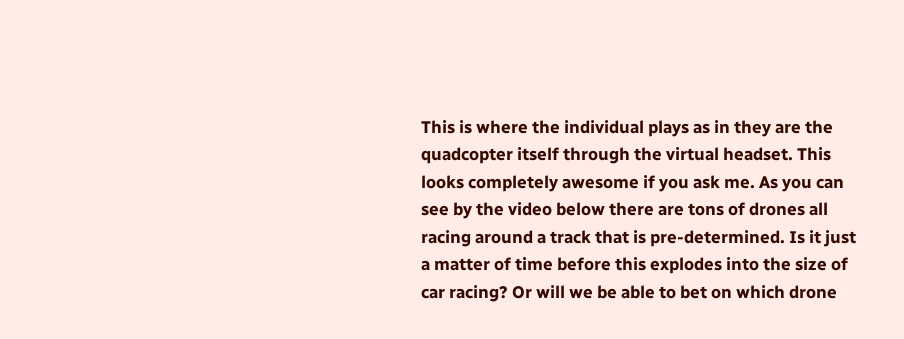This is where the individual plays as in they are the quadcopter itself through the virtual headset. This looks completely awesome if you ask me. As you can see by the video below there are tons of drones all racing around a track that is pre-determined. Is it just a matter of time before this explodes into the size of car racing? Or will we be able to bet on which drone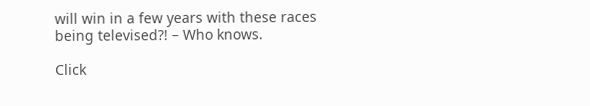will win in a few years with these races being televised?! – Who knows.

Click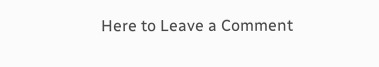Here to Leave a Comment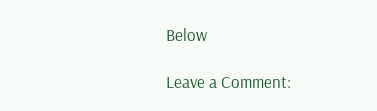Below

Leave a Comment: